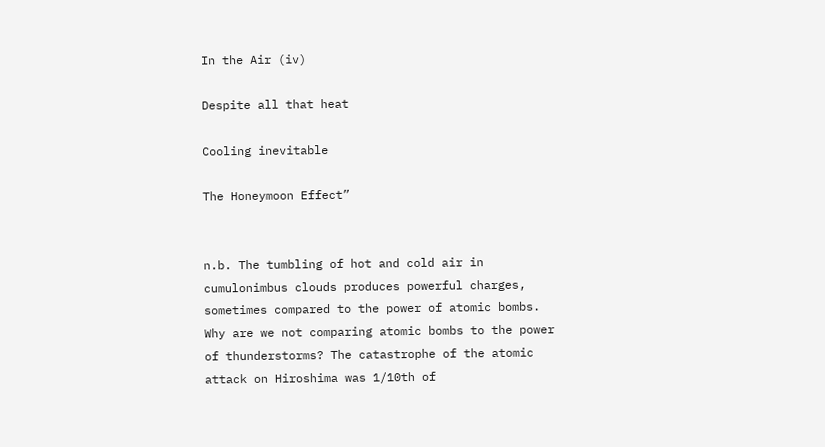In the Air (iv)

Despite all that heat

Cooling inevitable

The Honeymoon Effect”


n.b. The tumbling of hot and cold air in cumulonimbus clouds produces powerful charges, sometimes compared to the power of atomic bombs. Why are we not comparing atomic bombs to the power of thunderstorms? The catastrophe of the atomic attack on Hiroshima was 1/10th of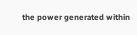the power generated within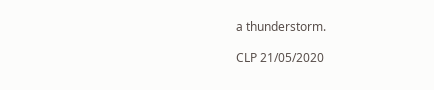a thunderstorm.

CLP 21/05/2020